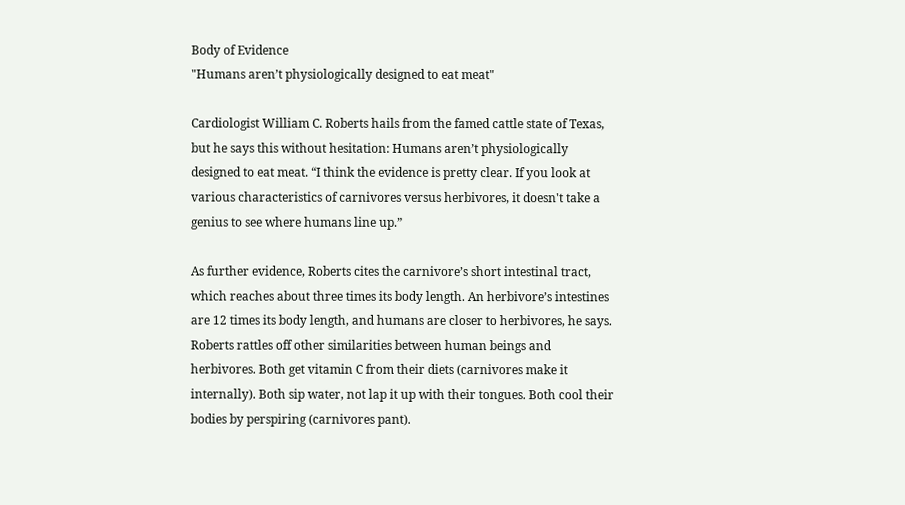Body of Evidence
"Humans aren’t physiologically designed to eat meat"

Cardiologist William C. Roberts hails from the famed cattle state of Texas, but he says this without hesitation: Humans aren’t physiologically designed to eat meat. “I think the evidence is pretty clear. If you look at various characteristics of carnivores versus herbivores, it doesn't take a genius to see where humans line up.”

As further evidence, Roberts cites the carnivore’s short intestinal tract, which reaches about three times its body length. An herbivore’s intestines are 12 times its body length, and humans are closer to herbivores, he says. Roberts rattles off other similarities between human beings and herbivores. Both get vitamin C from their diets (carnivores make it internally). Both sip water, not lap it up with their tongues. Both cool their bodies by perspiring (carnivores pant).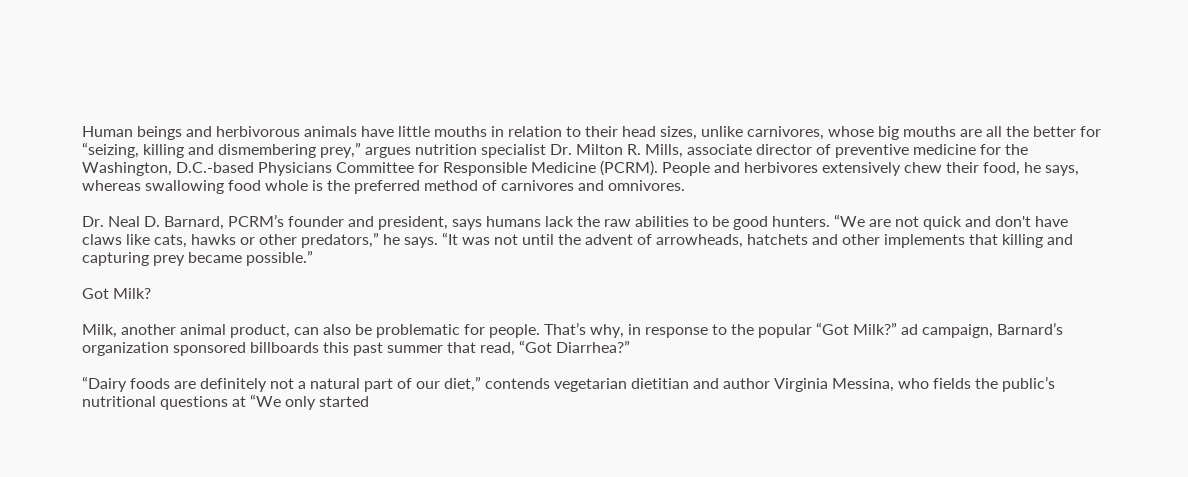Human beings and herbivorous animals have little mouths in relation to their head sizes, unlike carnivores, whose big mouths are all the better for “seizing, killing and dismembering prey,” argues nutrition specialist Dr. Milton R. Mills, associate director of preventive medicine for the Washington, D.C.-based Physicians Committee for Responsible Medicine (PCRM). People and herbivores extensively chew their food, he says, whereas swallowing food whole is the preferred method of carnivores and omnivores.

Dr. Neal D. Barnard, PCRM’s founder and president, says humans lack the raw abilities to be good hunters. “We are not quick and don't have claws like cats, hawks or other predators,” he says. “It was not until the advent of arrowheads, hatchets and other implements that killing and capturing prey became possible.”

Got Milk?

Milk, another animal product, can also be problematic for people. That’s why, in response to the popular “Got Milk?” ad campaign, Barnard’s organization sponsored billboards this past summer that read, “Got Diarrhea?”

“Dairy foods are definitely not a natural part of our diet,” contends vegetarian dietitian and author Virginia Messina, who fields the public’s nutritional questions at “We only started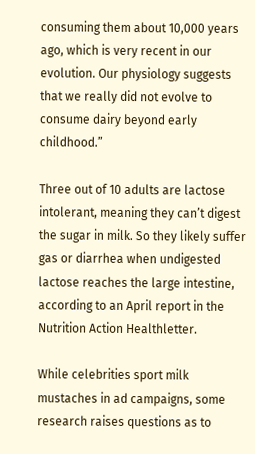consuming them about 10,000 years ago, which is very recent in our evolution. Our physiology suggests that we really did not evolve to consume dairy beyond early childhood.”

Three out of 10 adults are lactose intolerant, meaning they can’t digest the sugar in milk. So they likely suffer gas or diarrhea when undigested lactose reaches the large intestine, according to an April report in the Nutrition Action Healthletter.

While celebrities sport milk mustaches in ad campaigns, some research raises questions as to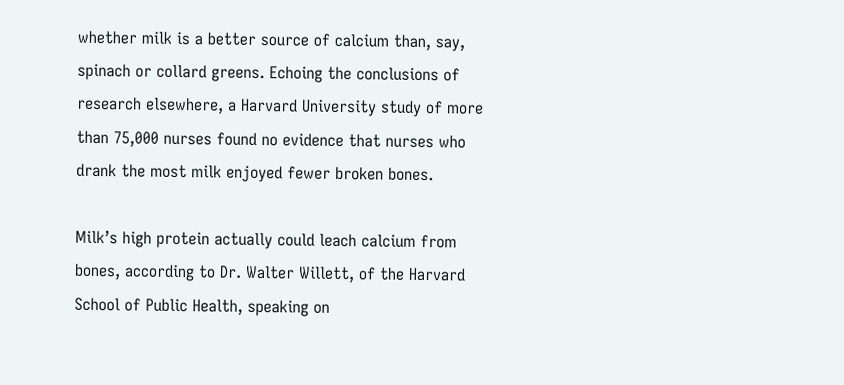whether milk is a better source of calcium than, say, spinach or collard greens. Echoing the conclusions of research elsewhere, a Harvard University study of more than 75,000 nurses found no evidence that nurses who drank the most milk enjoyed fewer broken bones.

Milk’s high protein actually could leach calcium from bones, according to Dr. Walter Willett, of the Harvard School of Public Health, speaking on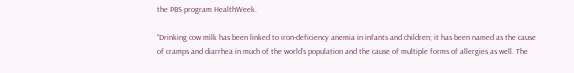the PBS program HealthWeek.

“Drinking cow milk has been linked to iron-deficiency anemia in infants and children; it has been named as the cause of cramps and diarrhea in much of the world’s population and the cause of multiple forms of allergies as well. The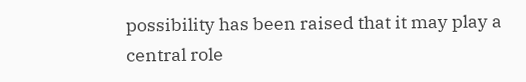possibility has been raised that it may play a central role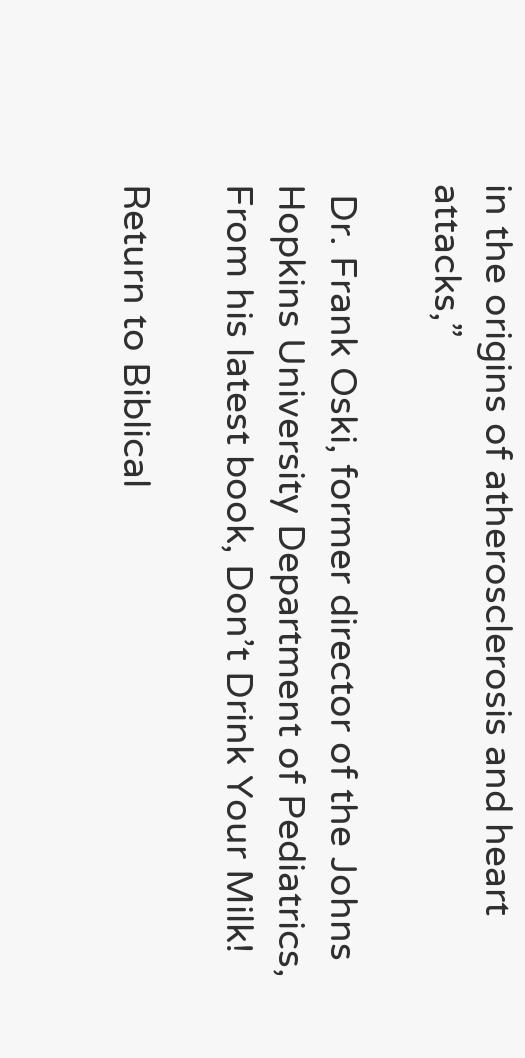in the origins of atherosclerosis and heart attacks,”

 Dr. Frank Oski, former director of the Johns Hopkins University Department of Pediatrics, From his latest book, Don’t Drink Your Milk!

Return to Biblical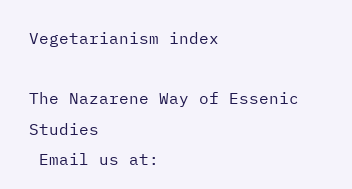Vegetarianism index

The Nazarene Way of Essenic Studies
 Email us at: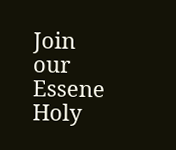Join our Essene Holy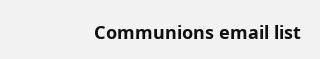Communions email list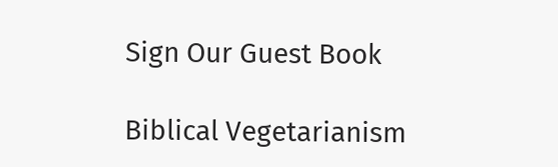Sign Our Guest Book

Biblical Vegetarianism